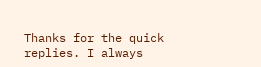Thanks for the quick replies. I always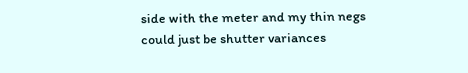side with the meter and my thin negs could just be shutter variances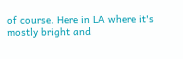of course. Here in LA where it's mostly bright and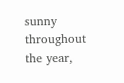sunny throughout the year,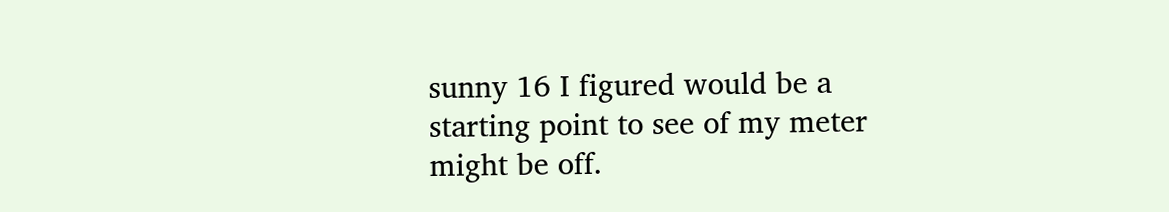sunny 16 I figured would be a starting point to see of my meter might be off.